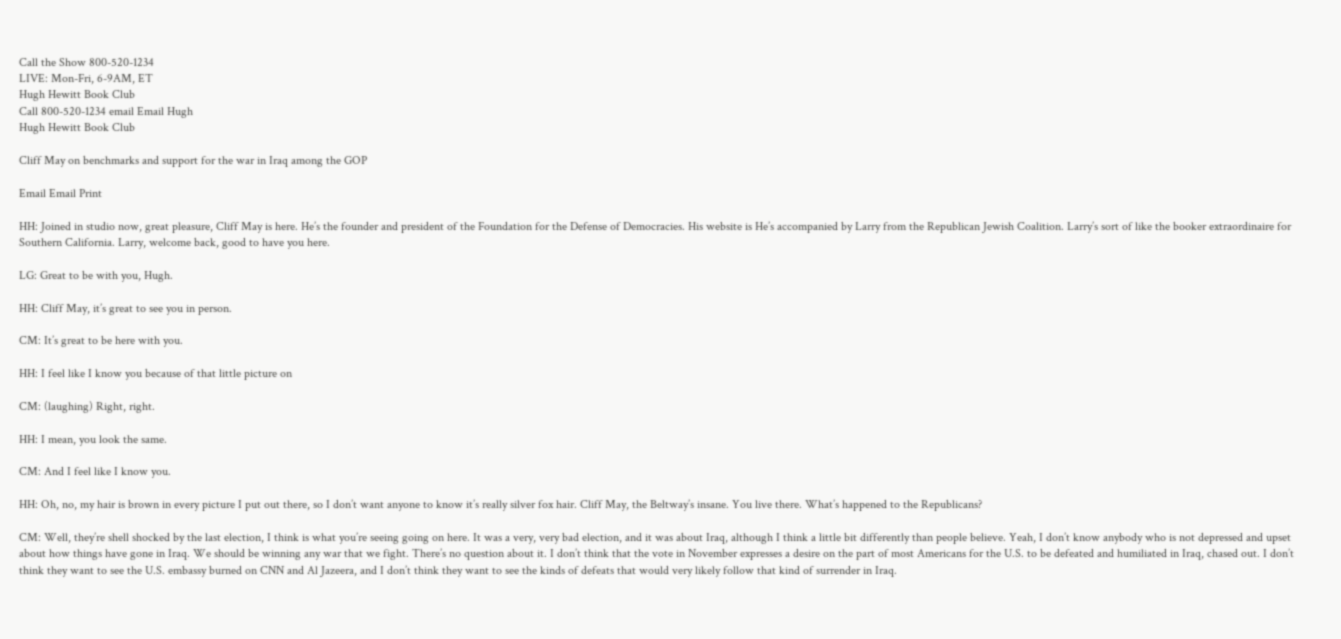Call the Show 800-520-1234
LIVE: Mon-Fri, 6-9AM, ET
Hugh Hewitt Book Club
Call 800-520-1234 email Email Hugh
Hugh Hewitt Book Club

Cliff May on benchmarks and support for the war in Iraq among the GOP

Email Email Print

HH: Joined in studio now, great pleasure, Cliff May is here. He’s the founder and president of the Foundation for the Defense of Democracies. His website is He’s accompanied by Larry from the Republican Jewish Coalition. Larry’s sort of like the booker extraordinaire for Southern California. Larry, welcome back, good to have you here.

LG: Great to be with you, Hugh.

HH: Cliff May, it’s great to see you in person.

CM: It’s great to be here with you.

HH: I feel like I know you because of that little picture on

CM: (laughing) Right, right.

HH: I mean, you look the same.

CM: And I feel like I know you.

HH: Oh, no, my hair is brown in every picture I put out there, so I don’t want anyone to know it’s really silver fox hair. Cliff May, the Beltway’s insane. You live there. What’s happened to the Republicans?

CM: Well, they’re shell shocked by the last election, I think is what you’re seeing going on here. It was a very, very bad election, and it was about Iraq, although I think a little bit differently than people believe. Yeah, I don’t know anybody who is not depressed and upset about how things have gone in Iraq. We should be winning any war that we fight. There’s no question about it. I don’t think that the vote in November expresses a desire on the part of most Americans for the U.S. to be defeated and humiliated in Iraq, chased out. I don’t think they want to see the U.S. embassy burned on CNN and Al Jazeera, and I don’t think they want to see the kinds of defeats that would very likely follow that kind of surrender in Iraq.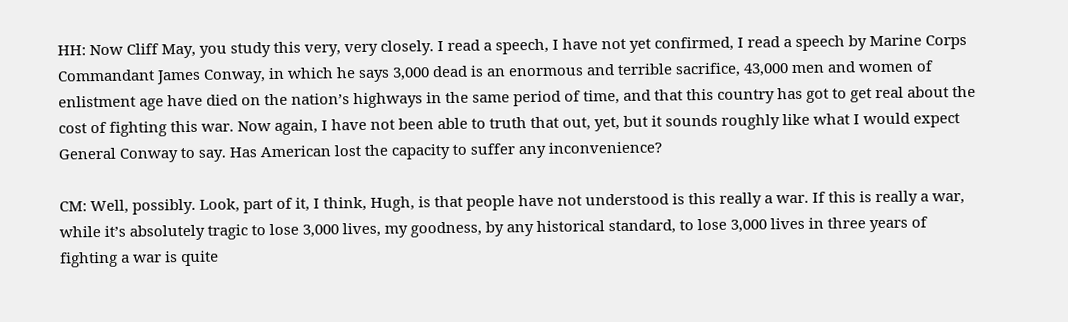HH: Now Cliff May, you study this very, very closely. I read a speech, I have not yet confirmed, I read a speech by Marine Corps Commandant James Conway, in which he says 3,000 dead is an enormous and terrible sacrifice, 43,000 men and women of enlistment age have died on the nation’s highways in the same period of time, and that this country has got to get real about the cost of fighting this war. Now again, I have not been able to truth that out, yet, but it sounds roughly like what I would expect General Conway to say. Has American lost the capacity to suffer any inconvenience?

CM: Well, possibly. Look, part of it, I think, Hugh, is that people have not understood is this really a war. If this is really a war, while it’s absolutely tragic to lose 3,000 lives, my goodness, by any historical standard, to lose 3,000 lives in three years of fighting a war is quite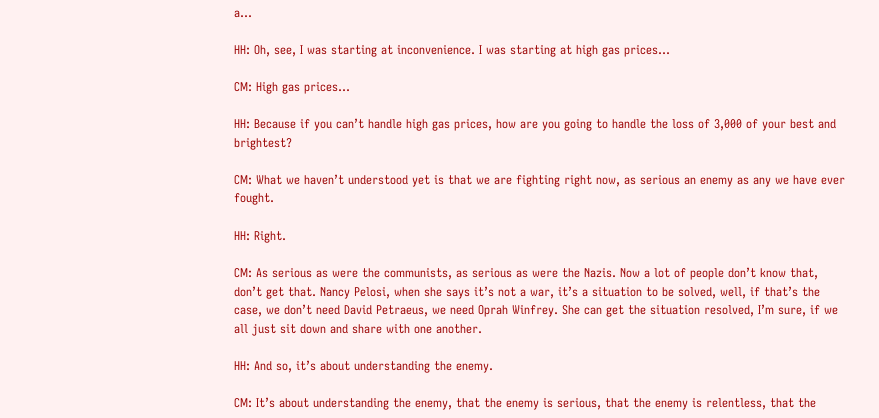a…

HH: Oh, see, I was starting at inconvenience. I was starting at high gas prices…

CM: High gas prices…

HH: Because if you can’t handle high gas prices, how are you going to handle the loss of 3,000 of your best and brightest?

CM: What we haven’t understood yet is that we are fighting right now, as serious an enemy as any we have ever fought.

HH: Right.

CM: As serious as were the communists, as serious as were the Nazis. Now a lot of people don’t know that, don’t get that. Nancy Pelosi, when she says it’s not a war, it’s a situation to be solved, well, if that’s the case, we don’t need David Petraeus, we need Oprah Winfrey. She can get the situation resolved, I’m sure, if we all just sit down and share with one another.

HH: And so, it’s about understanding the enemy.

CM: It’s about understanding the enemy, that the enemy is serious, that the enemy is relentless, that the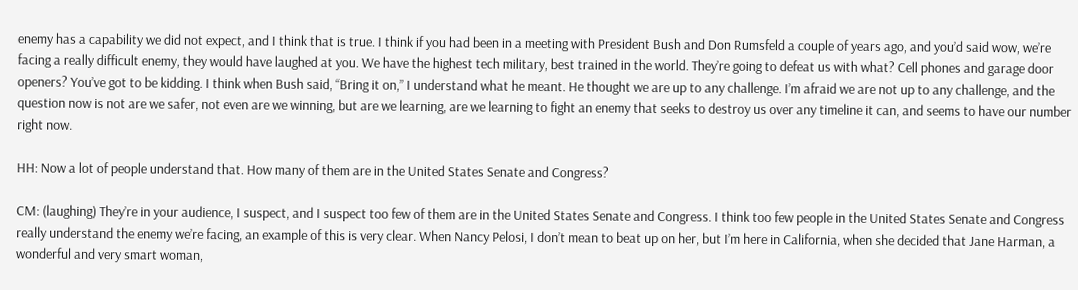enemy has a capability we did not expect, and I think that is true. I think if you had been in a meeting with President Bush and Don Rumsfeld a couple of years ago, and you’d said wow, we’re facing a really difficult enemy, they would have laughed at you. We have the highest tech military, best trained in the world. They’re going to defeat us with what? Cell phones and garage door openers? You’ve got to be kidding. I think when Bush said, “Bring it on,” I understand what he meant. He thought we are up to any challenge. I’m afraid we are not up to any challenge, and the question now is not are we safer, not even are we winning, but are we learning, are we learning to fight an enemy that seeks to destroy us over any timeline it can, and seems to have our number right now.

HH: Now a lot of people understand that. How many of them are in the United States Senate and Congress?

CM: (laughing) They’re in your audience, I suspect, and I suspect too few of them are in the United States Senate and Congress. I think too few people in the United States Senate and Congress really understand the enemy we’re facing, an example of this is very clear. When Nancy Pelosi, I don’t mean to beat up on her, but I’m here in California, when she decided that Jane Harman, a wonderful and very smart woman,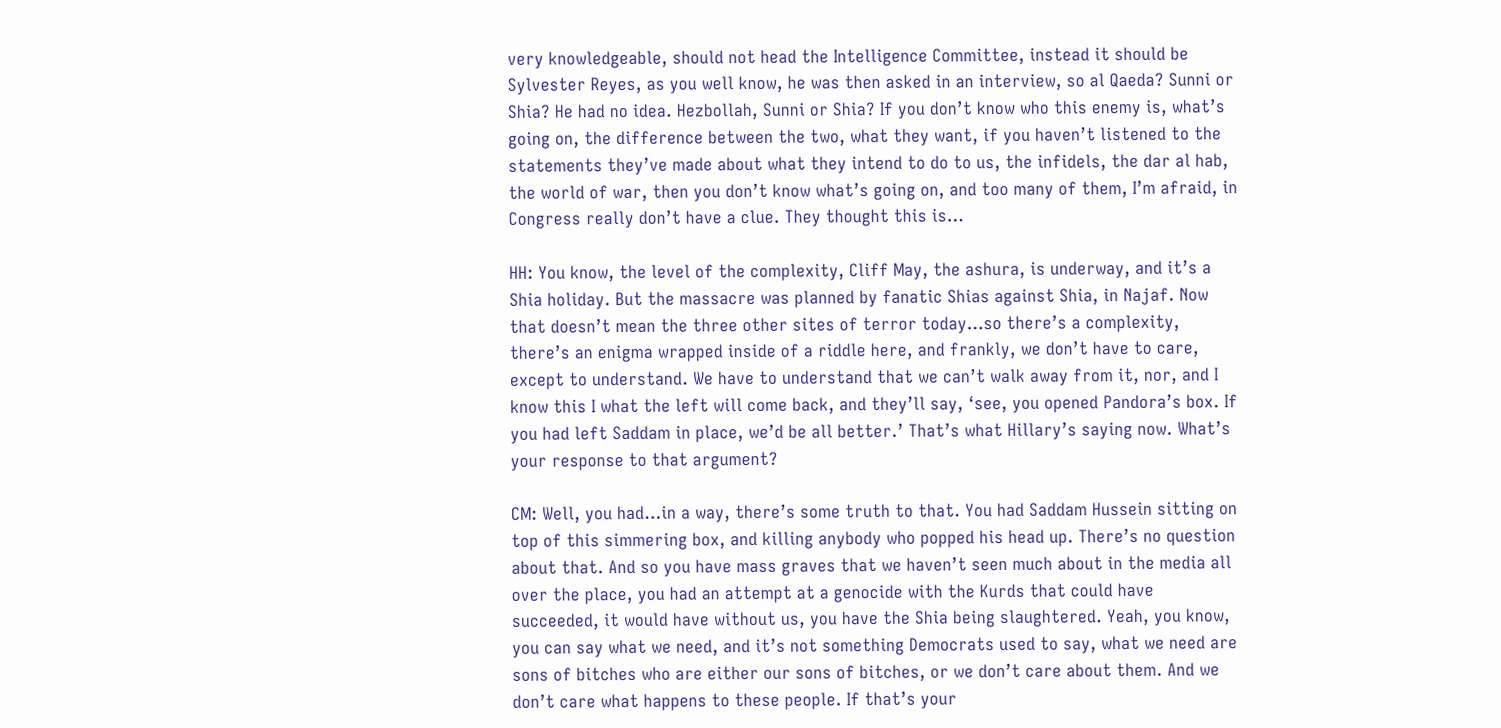very knowledgeable, should not head the Intelligence Committee, instead it should be Sylvester Reyes, as you well know, he was then asked in an interview, so al Qaeda? Sunni or Shia? He had no idea. Hezbollah, Sunni or Shia? If you don’t know who this enemy is, what’s going on, the difference between the two, what they want, if you haven’t listened to the statements they’ve made about what they intend to do to us, the infidels, the dar al hab, the world of war, then you don’t know what’s going on, and too many of them, I’m afraid, in Congress really don’t have a clue. They thought this is…

HH: You know, the level of the complexity, Cliff May, the ashura, is underway, and it’s a Shia holiday. But the massacre was planned by fanatic Shias against Shia, in Najaf. Now that doesn’t mean the three other sites of terror today…so there’s a complexity, there’s an enigma wrapped inside of a riddle here, and frankly, we don’t have to care, except to understand. We have to understand that we can’t walk away from it, nor, and I know this I what the left will come back, and they’ll say, ‘see, you opened Pandora’s box. If you had left Saddam in place, we’d be all better.’ That’s what Hillary’s saying now. What’s your response to that argument?

CM: Well, you had…in a way, there’s some truth to that. You had Saddam Hussein sitting on top of this simmering box, and killing anybody who popped his head up. There’s no question about that. And so you have mass graves that we haven’t seen much about in the media all over the place, you had an attempt at a genocide with the Kurds that could have succeeded, it would have without us, you have the Shia being slaughtered. Yeah, you know, you can say what we need, and it’s not something Democrats used to say, what we need are sons of bitches who are either our sons of bitches, or we don’t care about them. And we don’t care what happens to these people. If that’s your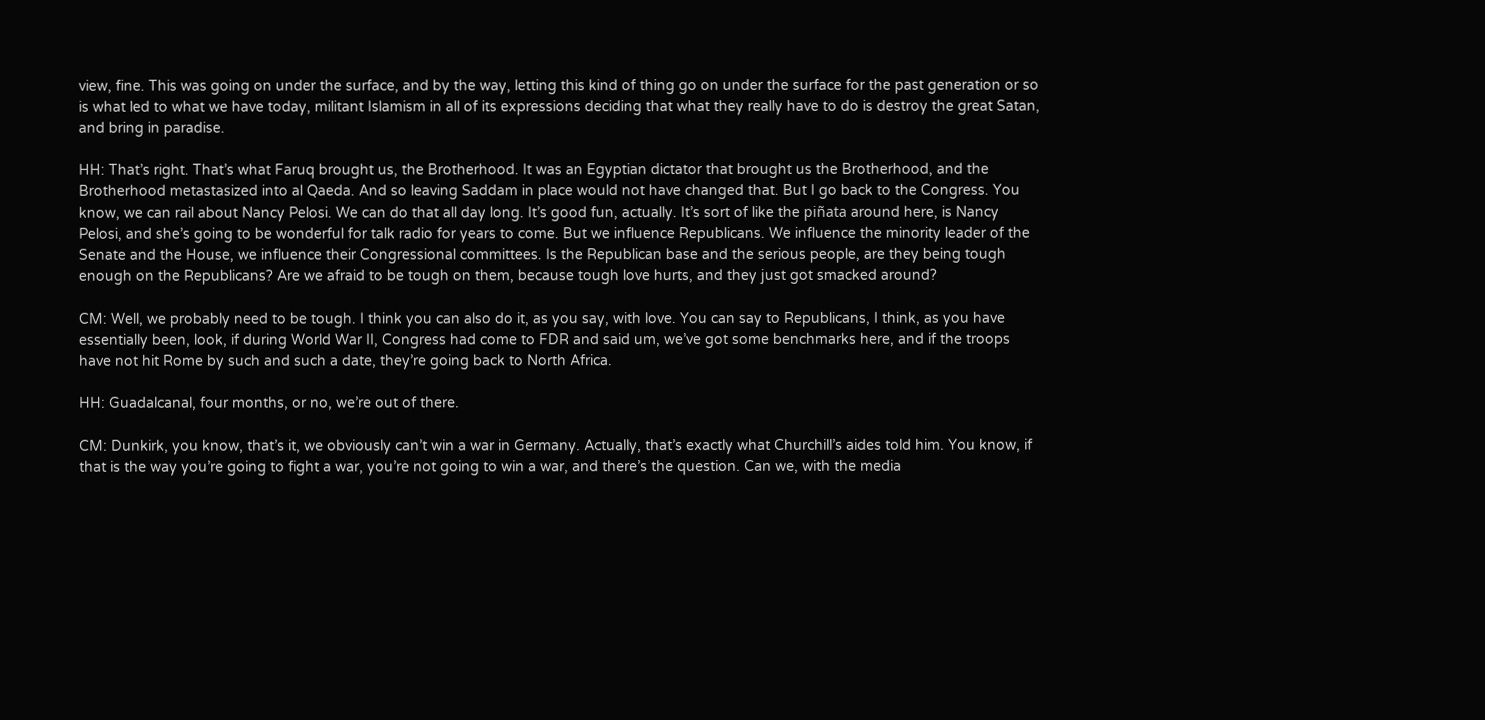view, fine. This was going on under the surface, and by the way, letting this kind of thing go on under the surface for the past generation or so is what led to what we have today, militant Islamism in all of its expressions deciding that what they really have to do is destroy the great Satan, and bring in paradise.

HH: That’s right. That’s what Faruq brought us, the Brotherhood. It was an Egyptian dictator that brought us the Brotherhood, and the Brotherhood metastasized into al Qaeda. And so leaving Saddam in place would not have changed that. But I go back to the Congress. You know, we can rail about Nancy Pelosi. We can do that all day long. It’s good fun, actually. It’s sort of like the piñata around here, is Nancy Pelosi, and she’s going to be wonderful for talk radio for years to come. But we influence Republicans. We influence the minority leader of the Senate and the House, we influence their Congressional committees. Is the Republican base and the serious people, are they being tough enough on the Republicans? Are we afraid to be tough on them, because tough love hurts, and they just got smacked around?

CM: Well, we probably need to be tough. I think you can also do it, as you say, with love. You can say to Republicans, I think, as you have essentially been, look, if during World War II, Congress had come to FDR and said um, we’ve got some benchmarks here, and if the troops have not hit Rome by such and such a date, they’re going back to North Africa.

HH: Guadalcanal, four months, or no, we’re out of there.

CM: Dunkirk, you know, that’s it, we obviously can’t win a war in Germany. Actually, that’s exactly what Churchill’s aides told him. You know, if that is the way you’re going to fight a war, you’re not going to win a war, and there’s the question. Can we, with the media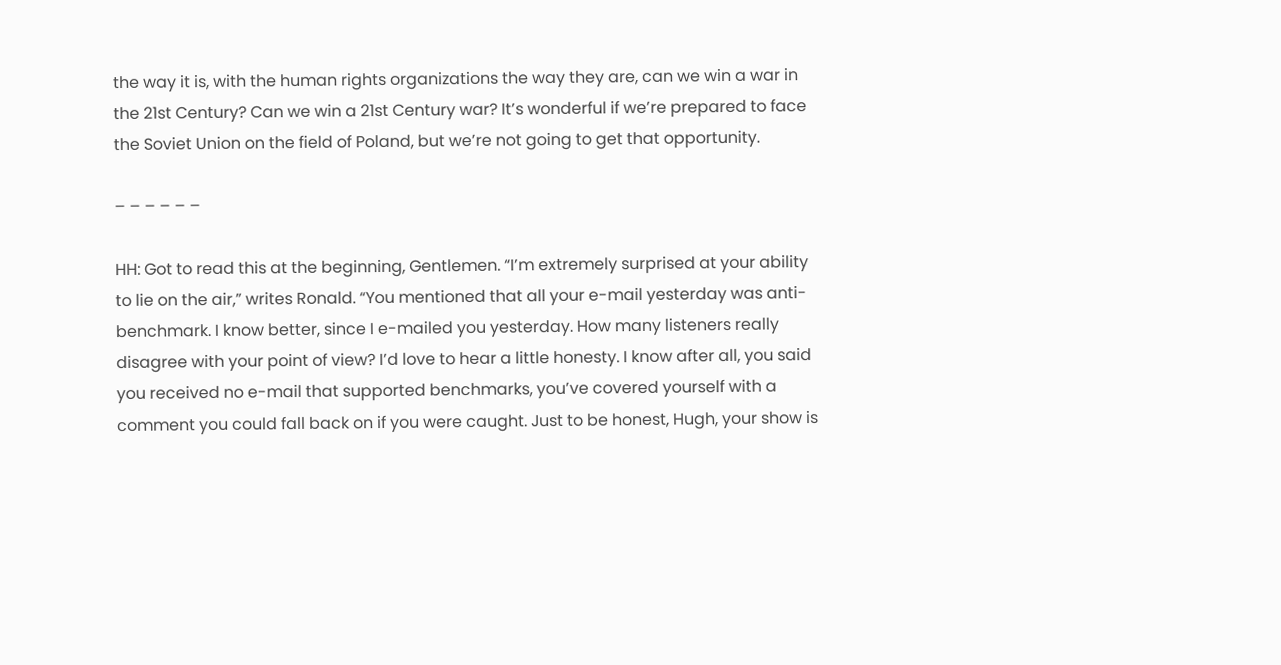the way it is, with the human rights organizations the way they are, can we win a war in the 21st Century? Can we win a 21st Century war? It’s wonderful if we’re prepared to face the Soviet Union on the field of Poland, but we’re not going to get that opportunity.

– – – – – –

HH: Got to read this at the beginning, Gentlemen. “I’m extremely surprised at your ability to lie on the air,” writes Ronald. “You mentioned that all your e-mail yesterday was anti-benchmark. I know better, since I e-mailed you yesterday. How many listeners really disagree with your point of view? I’d love to hear a little honesty. I know after all, you said you received no e-mail that supported benchmarks, you’ve covered yourself with a comment you could fall back on if you were caught. Just to be honest, Hugh, your show is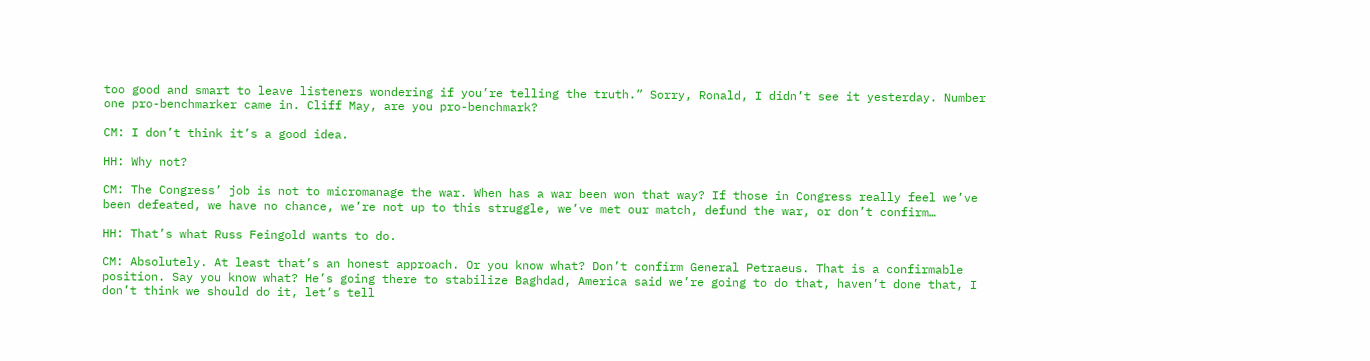too good and smart to leave listeners wondering if you’re telling the truth.” Sorry, Ronald, I didn’t see it yesterday. Number one pro-benchmarker came in. Cliff May, are you pro-benchmark?

CM: I don’t think it’s a good idea.

HH: Why not?

CM: The Congress’ job is not to micromanage the war. When has a war been won that way? If those in Congress really feel we’ve been defeated, we have no chance, we’re not up to this struggle, we’ve met our match, defund the war, or don’t confirm…

HH: That’s what Russ Feingold wants to do.

CM: Absolutely. At least that’s an honest approach. Or you know what? Don’t confirm General Petraeus. That is a confirmable position. Say you know what? He’s going there to stabilize Baghdad, America said we’re going to do that, haven’t done that, I don’t think we should do it, let’s tell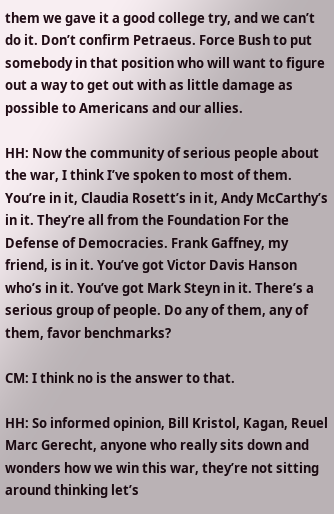them we gave it a good college try, and we can’t do it. Don’t confirm Petraeus. Force Bush to put somebody in that position who will want to figure out a way to get out with as little damage as possible to Americans and our allies.

HH: Now the community of serious people about the war, I think I’ve spoken to most of them. You’re in it, Claudia Rosett’s in it, Andy McCarthy’s in it. They’re all from the Foundation For the Defense of Democracies. Frank Gaffney, my friend, is in it. You’ve got Victor Davis Hanson who’s in it. You’ve got Mark Steyn in it. There’s a serious group of people. Do any of them, any of them, favor benchmarks?

CM: I think no is the answer to that.

HH: So informed opinion, Bill Kristol, Kagan, Reuel Marc Gerecht, anyone who really sits down and wonders how we win this war, they’re not sitting around thinking let’s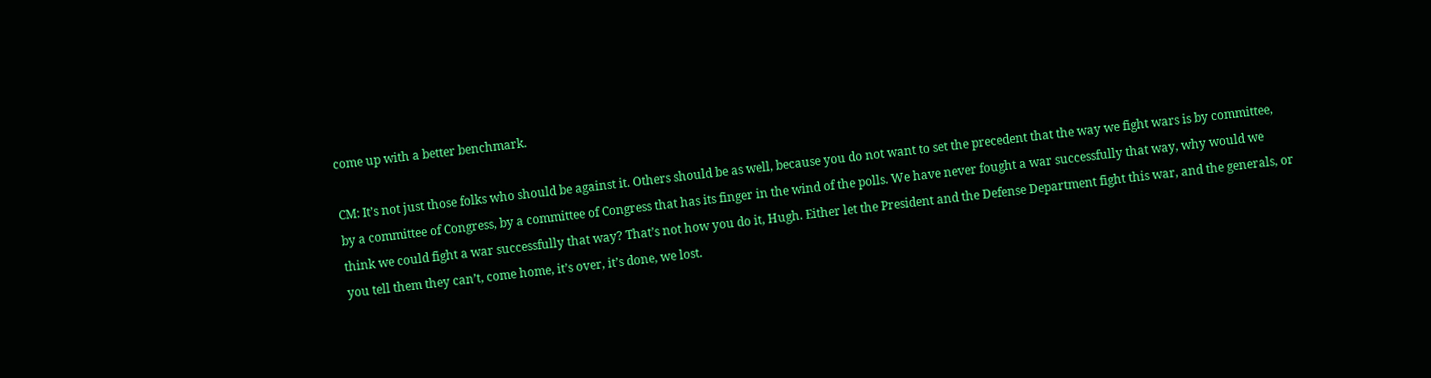come up with a better benchmark.

CM: It’s not just those folks who should be against it. Others should be as well, because you do not want to set the precedent that the way we fight wars is by committee, by a committee of Congress, by a committee of Congress that has its finger in the wind of the polls. We have never fought a war successfully that way, why would we think we could fight a war successfully that way? That’s not how you do it, Hugh. Either let the President and the Defense Department fight this war, and the generals, or you tell them they can’t, come home, it’s over, it’s done, we lost.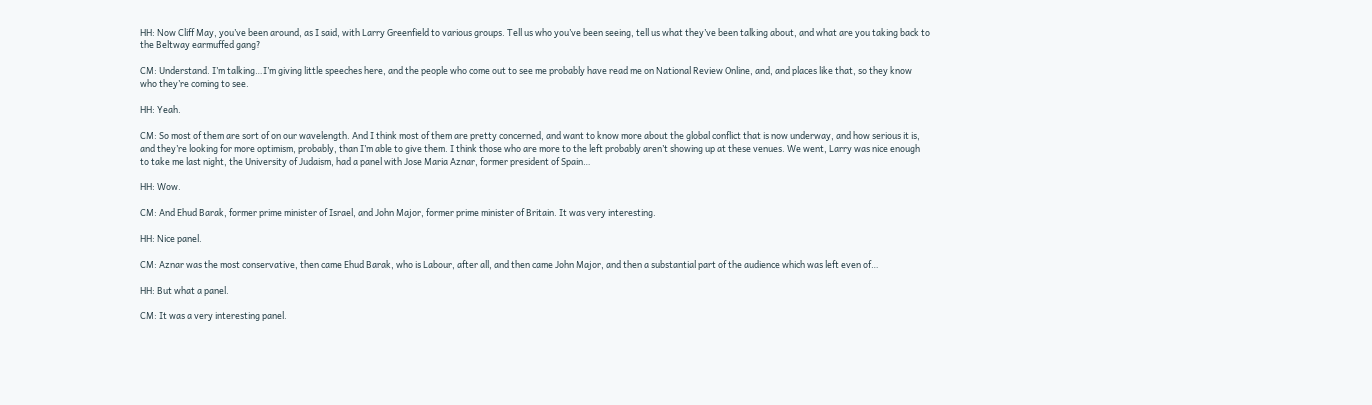HH: Now Cliff May, you’ve been around, as I said, with Larry Greenfield to various groups. Tell us who you’ve been seeing, tell us what they’ve been talking about, and what are you taking back to the Beltway earmuffed gang?

CM: Understand. I’m talking…I’m giving little speeches here, and the people who come out to see me probably have read me on National Review Online, and, and places like that, so they know who they’re coming to see.

HH: Yeah.

CM: So most of them are sort of on our wavelength. And I think most of them are pretty concerned, and want to know more about the global conflict that is now underway, and how serious it is, and they’re looking for more optimism, probably, than I’m able to give them. I think those who are more to the left probably aren’t showing up at these venues. We went, Larry was nice enough to take me last night, the University of Judaism, had a panel with Jose Maria Aznar, former president of Spain…

HH: Wow.

CM: And Ehud Barak, former prime minister of Israel, and John Major, former prime minister of Britain. It was very interesting.

HH: Nice panel.

CM: Aznar was the most conservative, then came Ehud Barak, who is Labour, after all, and then came John Major, and then a substantial part of the audience which was left even of…

HH: But what a panel.

CM: It was a very interesting panel.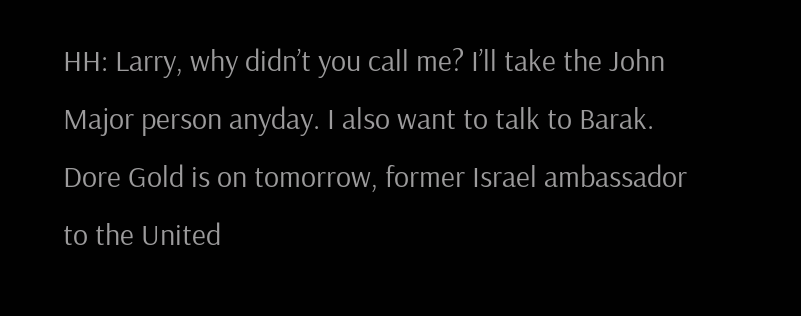HH: Larry, why didn’t you call me? I’ll take the John Major person anyday. I also want to talk to Barak. Dore Gold is on tomorrow, former Israel ambassador to the United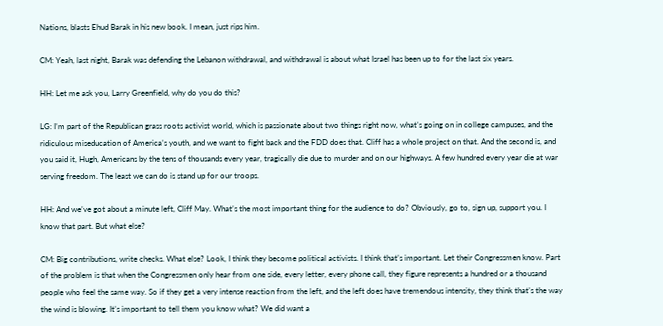Nations, blasts Ehud Barak in his new book. I mean, just rips him.

CM: Yeah, last night, Barak was defending the Lebanon withdrawal, and withdrawal is about what Israel has been up to for the last six years.

HH: Let me ask you, Larry Greenfield, why do you do this?

LG: I’m part of the Republican grass roots activist world, which is passionate about two things right now, what’s going on in college campuses, and the ridiculous miseducation of America’s youth, and we want to fight back and the FDD does that. Cliff has a whole project on that. And the second is, and you said it, Hugh, Americans by the tens of thousands every year, tragically die due to murder and on our highways. A few hundred every year die at war serving freedom. The least we can do is stand up for our troops.

HH: And we’ve got about a minute left, Cliff May. What’s the most important thing for the audience to do? Obviously, go to, sign up, support you. I know that part. But what else?

CM: Big contributions, write checks. What else? Look, I think they become political activists. I think that’s important. Let their Congressmen know. Part of the problem is that when the Congressmen only hear from one side, every letter, every phone call, they figure represents a hundred or a thousand people who feel the same way. So if they get a very intense reaction from the left, and the left does have tremendous intensity, they think that’s the way the wind is blowing. It’s important to tell them you know what? We did want a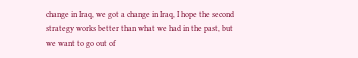change in Iraq, we got a change in Iraq, I hope the second strategy works better than what we had in the past, but we want to go out of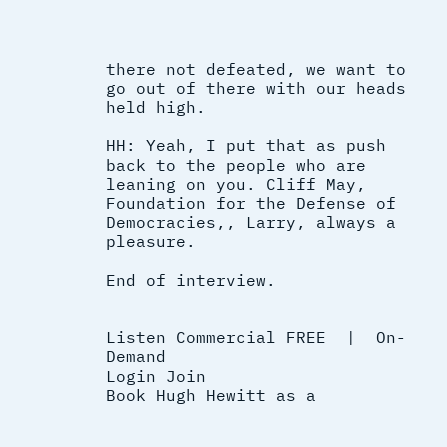there not defeated, we want to go out of there with our heads held high.

HH: Yeah, I put that as push back to the people who are leaning on you. Cliff May, Foundation for the Defense of Democracies,, Larry, always a pleasure.

End of interview.


Listen Commercial FREE  |  On-Demand
Login Join
Book Hugh Hewitt as a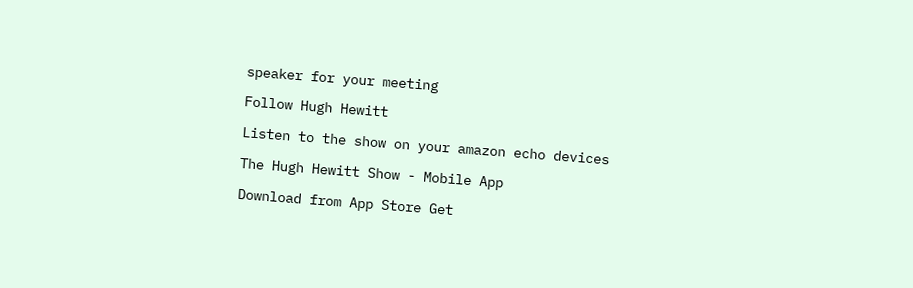speaker for your meeting

Follow Hugh Hewitt

Listen to the show on your amazon echo devices

The Hugh Hewitt Show - Mobile App

Download from App Store Get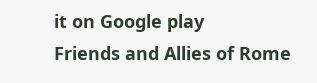it on Google play
Friends and Allies of Rome